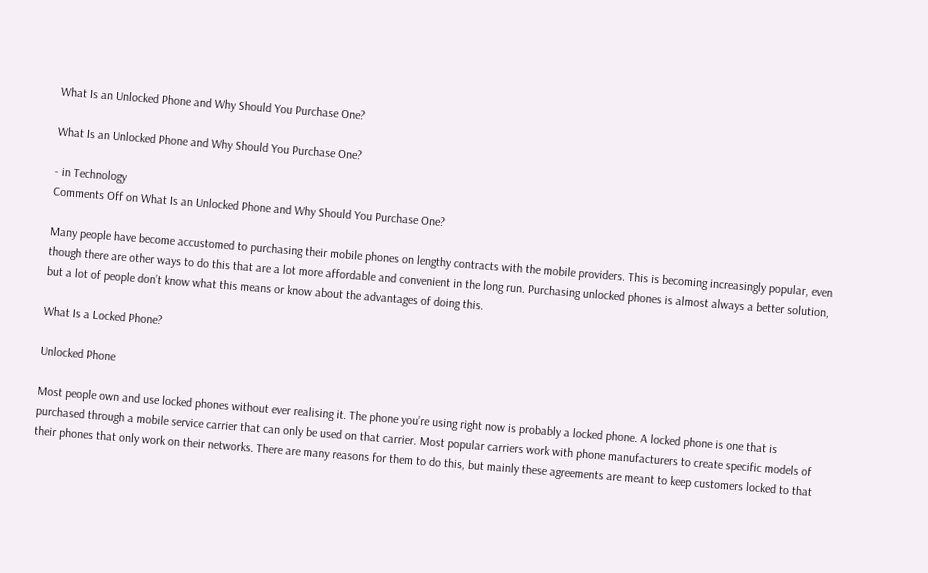What Is an Unlocked Phone and Why Should You Purchase One?

What Is an Unlocked Phone and Why Should You Purchase One?

- in Technology
Comments Off on What Is an Unlocked Phone and Why Should You Purchase One?

Many people have become accustomed to purchasing their mobile phones on lengthy contracts with the mobile providers. This is becoming increasingly popular, even though there are other ways to do this that are a lot more affordable and convenient in the long run. Purchasing unlocked phones is almost always a better solution, but a lot of people don’t know what this means or know about the advantages of doing this.

What Is a Locked Phone?

Unlocked Phone

Most people own and use locked phones without ever realising it. The phone you’re using right now is probably a locked phone. A locked phone is one that is purchased through a mobile service carrier that can only be used on that carrier. Most popular carriers work with phone manufacturers to create specific models of their phones that only work on their networks. There are many reasons for them to do this, but mainly these agreements are meant to keep customers locked to that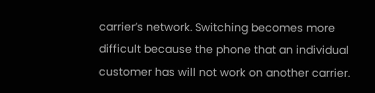carrier’s network. Switching becomes more difficult because the phone that an individual customer has will not work on another carrier.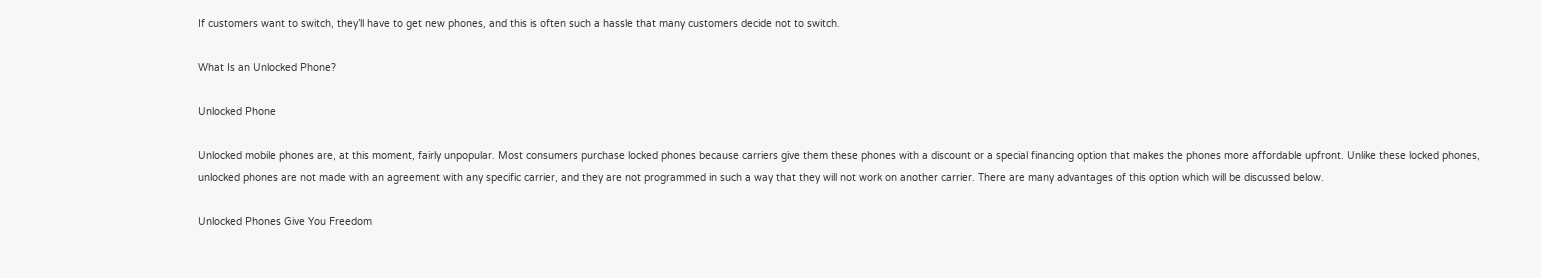If customers want to switch, they’ll have to get new phones, and this is often such a hassle that many customers decide not to switch.

What Is an Unlocked Phone?

Unlocked Phone

Unlocked mobile phones are, at this moment, fairly unpopular. Most consumers purchase locked phones because carriers give them these phones with a discount or a special financing option that makes the phones more affordable upfront. Unlike these locked phones, unlocked phones are not made with an agreement with any specific carrier, and they are not programmed in such a way that they will not work on another carrier. There are many advantages of this option which will be discussed below.

Unlocked Phones Give You Freedom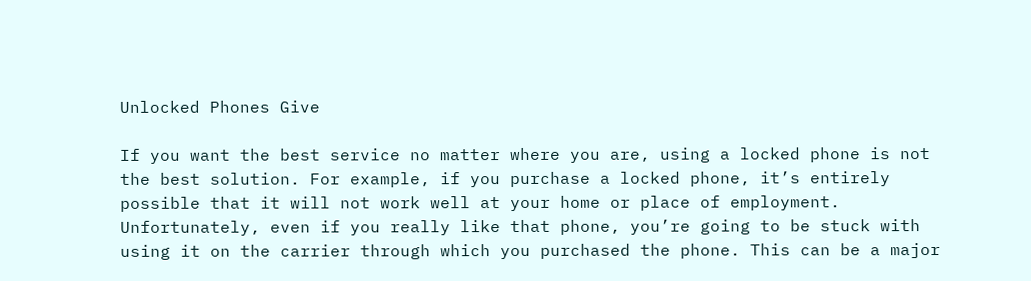Unlocked Phones Give

If you want the best service no matter where you are, using a locked phone is not the best solution. For example, if you purchase a locked phone, it’s entirely possible that it will not work well at your home or place of employment. Unfortunately, even if you really like that phone, you’re going to be stuck with using it on the carrier through which you purchased the phone. This can be a major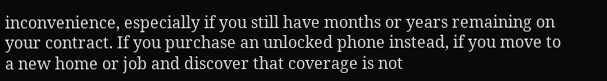inconvenience, especially if you still have months or years remaining on your contract. If you purchase an unlocked phone instead, if you move to a new home or job and discover that coverage is not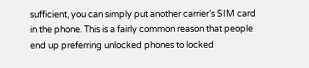sufficient, you can simply put another carrier’s SIM card in the phone. This is a fairly common reason that people end up preferring unlocked phones to locked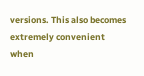versions. This also becomes extremely convenient when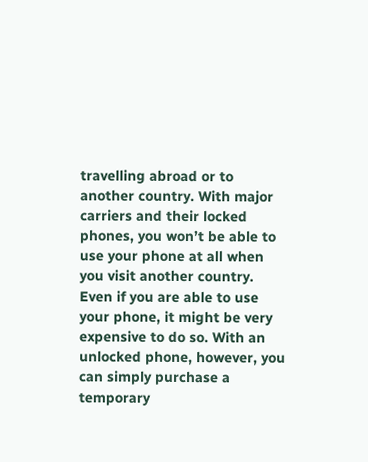travelling abroad or to another country. With major carriers and their locked phones, you won’t be able to use your phone at all when you visit another country. Even if you are able to use your phone, it might be very expensive to do so. With an unlocked phone, however, you can simply purchase a temporary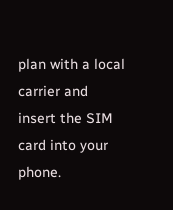plan with a local carrier and insert the SIM card into your phone.